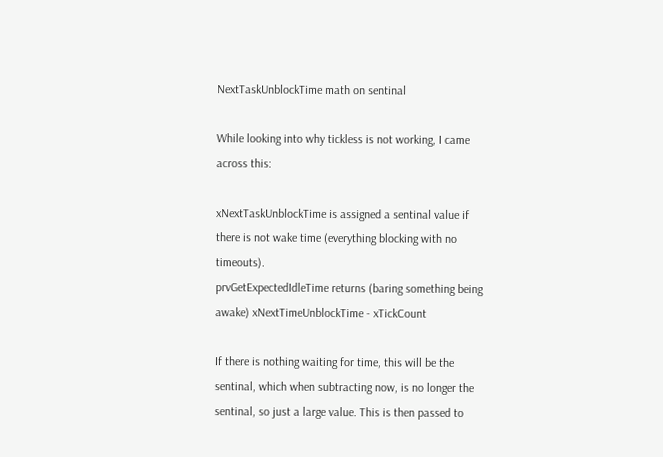NextTaskUnblockTime math on sentinal

While looking into why tickless is not working, I came across this:

xNextTaskUnblockTime is assigned a sentinal value if there is not wake time (everything blocking with no timeouts).
prvGetExpectedIdleTime returns (baring something being awake) xNextTimeUnblockTime - xTickCount

If there is nothing waiting for time, this will be the sentinal, which when subtracting now, is no longer the sentinal, so just a large value. This is then passed to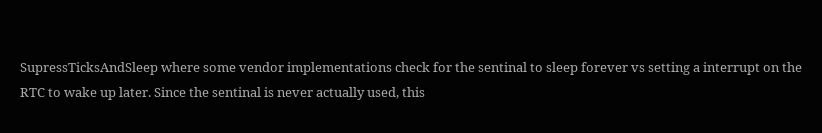SupressTicksAndSleep where some vendor implementations check for the sentinal to sleep forever vs setting a interrupt on the RTC to wake up later. Since the sentinal is never actually used, this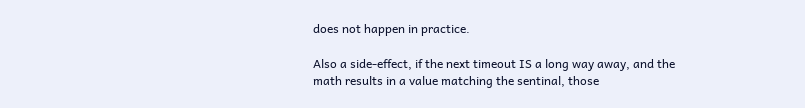does not happen in practice.

Also a side-effect, if the next timeout IS a long way away, and the math results in a value matching the sentinal, those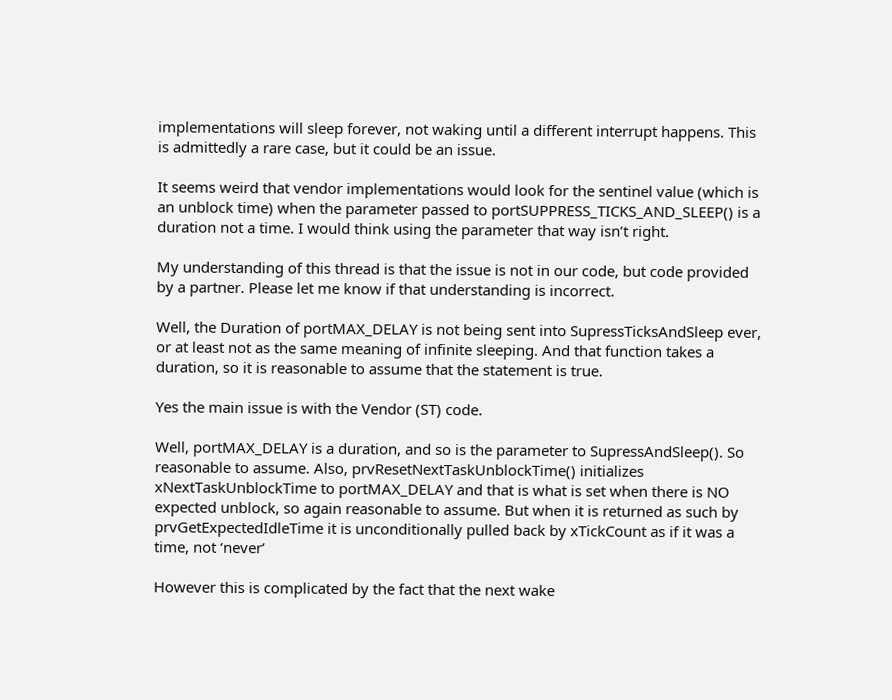implementations will sleep forever, not waking until a different interrupt happens. This is admittedly a rare case, but it could be an issue.

It seems weird that vendor implementations would look for the sentinel value (which is an unblock time) when the parameter passed to portSUPPRESS_TICKS_AND_SLEEP() is a duration not a time. I would think using the parameter that way isn’t right.

My understanding of this thread is that the issue is not in our code, but code provided by a partner. Please let me know if that understanding is incorrect.

Well, the Duration of portMAX_DELAY is not being sent into SupressTicksAndSleep ever, or at least not as the same meaning of infinite sleeping. And that function takes a duration, so it is reasonable to assume that the statement is true.

Yes the main issue is with the Vendor (ST) code.

Well, portMAX_DELAY is a duration, and so is the parameter to SupressAndSleep(). So reasonable to assume. Also, prvResetNextTaskUnblockTime() initializes xNextTaskUnblockTime to portMAX_DELAY and that is what is set when there is NO expected unblock, so again reasonable to assume. But when it is returned as such by prvGetExpectedIdleTime it is unconditionally pulled back by xTickCount as if it was a time, not ‘never’

However this is complicated by the fact that the next wake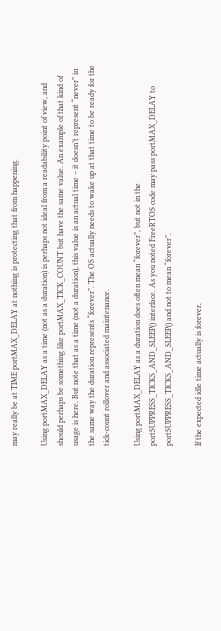may really be at TIME portMAX_DELAY at nothing is protecting that from happening.

Using portMAX_DELAY as a time (not as a duration) is perhaps not ideal from a readability point of view, and should perhaps be something like portMAX_TICK_COUNT but have the same value. An example of that kind of usage is here. But note that as a time (not a duration), this value is an actual time – it doesn’t represent “never” in the same way the duration represents “forever”. The OS actually needs to wake up at that time to be ready for the tick-count rollover and associated maintenance.

Using portMAX_DELAY as a duration does often mean “forever”, but not in the portSUPPRESS_TICKS_AND_SLEEP() interface. As you noted FreeRTOS code may pass portMAX_DELAY to portSUPPRESS_TICKS_AND_SLEEP() and not to mean “forever”.

If the expected idle time actually is forever,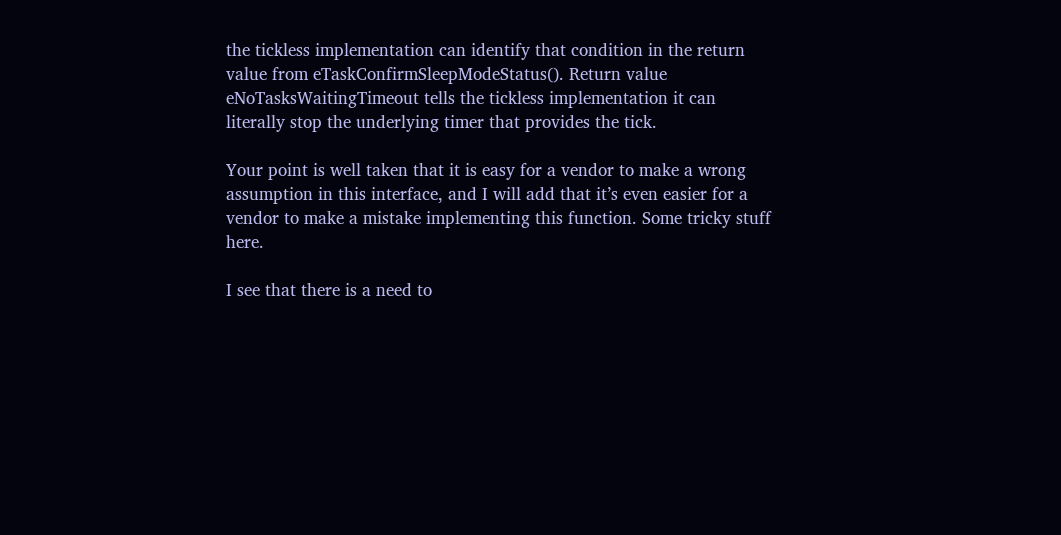the tickless implementation can identify that condition in the return value from eTaskConfirmSleepModeStatus(). Return value eNoTasksWaitingTimeout tells the tickless implementation it can literally stop the underlying timer that provides the tick.

Your point is well taken that it is easy for a vendor to make a wrong assumption in this interface, and I will add that it’s even easier for a vendor to make a mistake implementing this function. Some tricky stuff here.

I see that there is a need to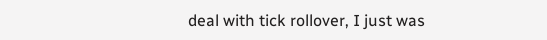deal with tick rollover, I just was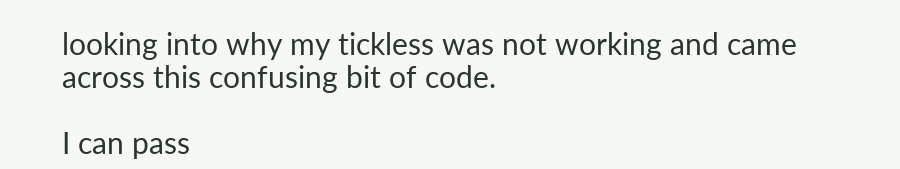looking into why my tickless was not working and came across this confusing bit of code.

I can pass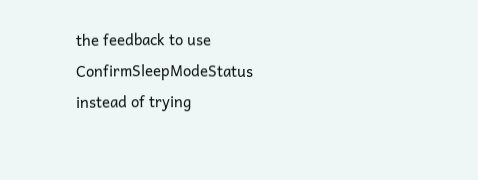the feedback to use ConfirmSleepModeStatus instead of trying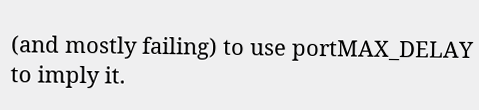(and mostly failing) to use portMAX_DELAY to imply it.